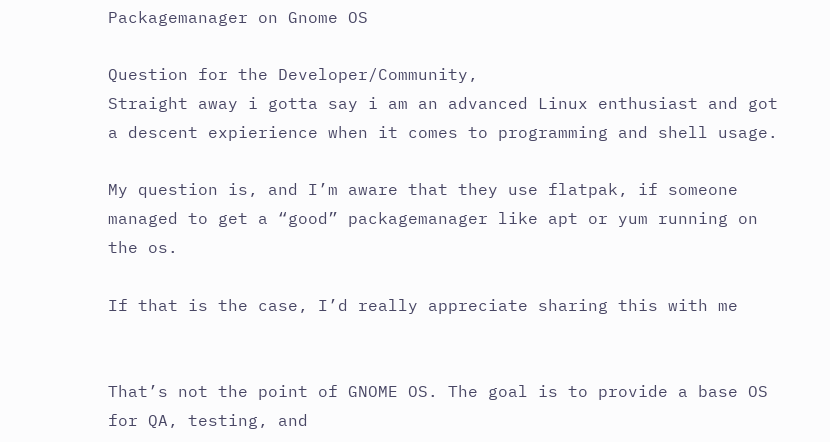Packagemanager on Gnome OS

Question for the Developer/Community,
Straight away i gotta say i am an advanced Linux enthusiast and got a descent expierience when it comes to programming and shell usage.

My question is, and I’m aware that they use flatpak, if someone managed to get a “good” packagemanager like apt or yum running on the os.

If that is the case, I’d really appreciate sharing this with me


That’s not the point of GNOME OS. The goal is to provide a base OS for QA, testing, and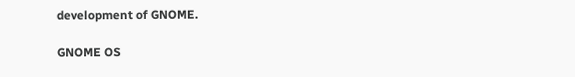development of GNOME.

GNOME OS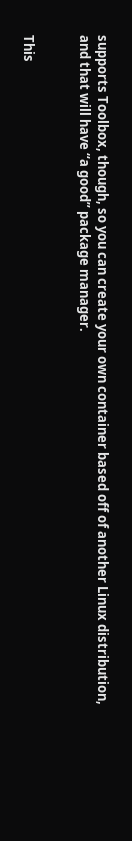supports Toolbox, though, so you can create your own container based off of another Linux distribution, and that will have “a good” package manager.


This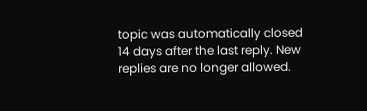topic was automatically closed 14 days after the last reply. New replies are no longer allowed.